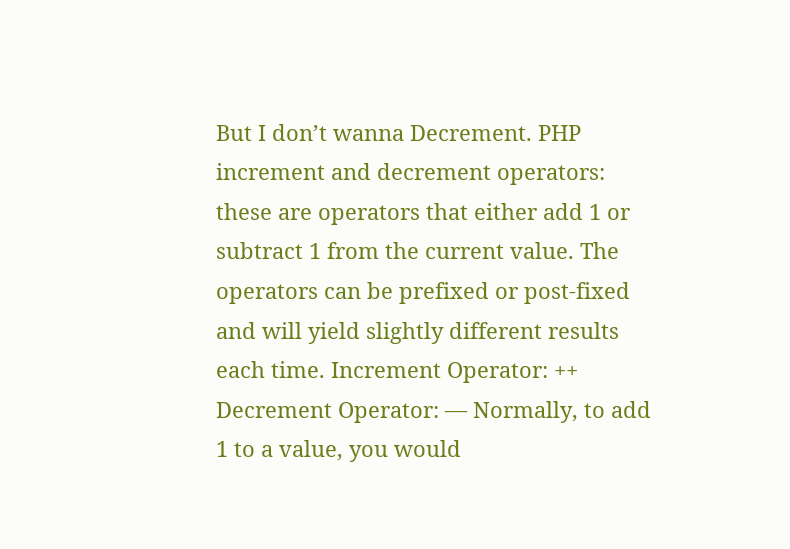But I don’t wanna Decrement. PHP increment and decrement operators: these are operators that either add 1 or subtract 1 from the current value. The operators can be prefixed or post-fixed and will yield slightly different results each time. Increment Operator: ++ Decrement Operator: — Normally, to add 1 to a value, you would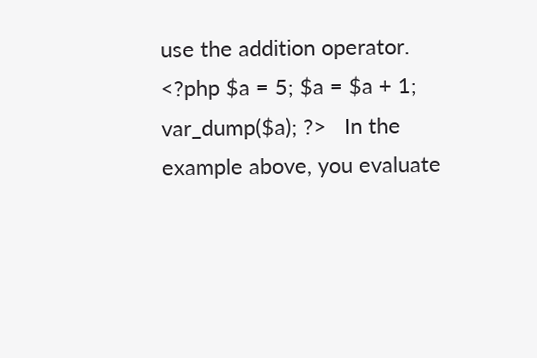use the addition operator.   <?php $a = 5; $a = $a + 1; var_dump($a); ?>   In the example above, you evaluate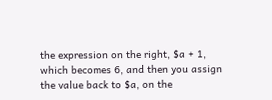the expression on the right, $a + 1, which becomes 6, and then you assign the value back to $a, on the